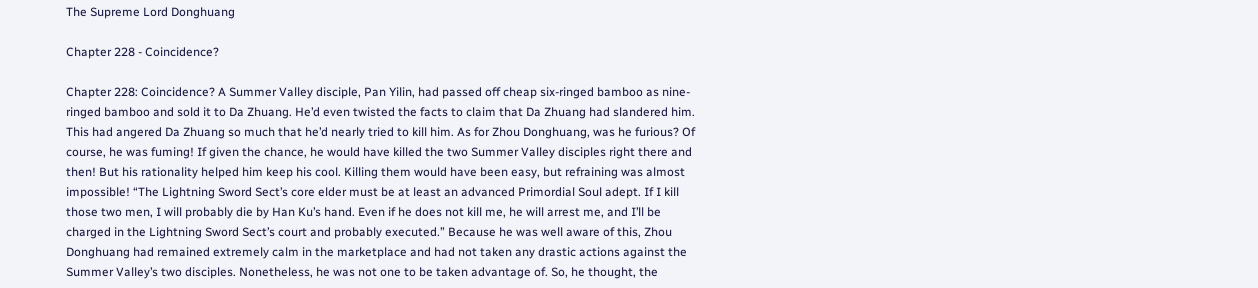The Supreme Lord Donghuang

Chapter 228 - Coincidence?

Chapter 228: Coincidence? A Summer Valley disciple, Pan Yilin, had passed off cheap six-ringed bamboo as nine-ringed bamboo and sold it to Da Zhuang. He’d even twisted the facts to claim that Da Zhuang had slandered him. This had angered Da Zhuang so much that he’d nearly tried to kill him. As for Zhou Donghuang, was he furious? Of course, he was fuming! If given the chance, he would have killed the two Summer Valley disciples right there and then! But his rationality helped him keep his cool. Killing them would have been easy, but refraining was almost impossible! “The Lightning Sword Sect’s core elder must be at least an advanced Primordial Soul adept. If I kill those two men, I will probably die by Han Ku’s hand. Even if he does not kill me, he will arrest me, and I’ll be charged in the Lightning Sword Sect’s court and probably executed.” Because he was well aware of this, Zhou Donghuang had remained extremely calm in the marketplace and had not taken any drastic actions against the Summer Valley’s two disciples. Nonetheless, he was not one to be taken advantage of. So, he thought, the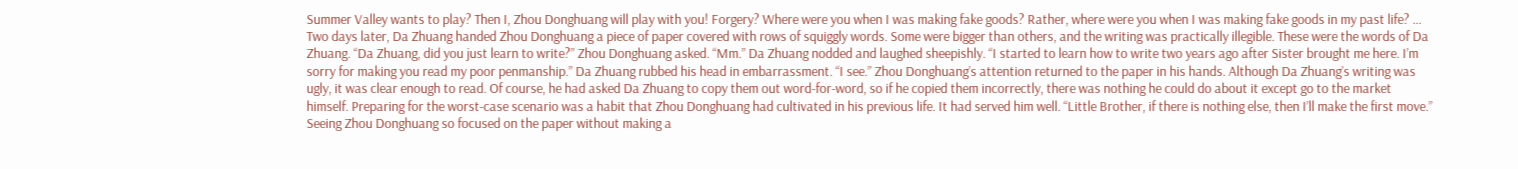Summer Valley wants to play? Then I, Zhou Donghuang will play with you! Forgery? Where were you when I was making fake goods? Rather, where were you when I was making fake goods in my past life? … Two days later, Da Zhuang handed Zhou Donghuang a piece of paper covered with rows of squiggly words. Some were bigger than others, and the writing was practically illegible. These were the words of Da Zhuang. “Da Zhuang, did you just learn to write?” Zhou Donghuang asked. “Mm.” Da Zhuang nodded and laughed sheepishly. “I started to learn how to write two years ago after Sister brought me here. I’m sorry for making you read my poor penmanship.” Da Zhuang rubbed his head in embarrassment. “I see.” Zhou Donghuang’s attention returned to the paper in his hands. Although Da Zhuang’s writing was ugly, it was clear enough to read. Of course, he had asked Da Zhuang to copy them out word-for-word, so if he copied them incorrectly, there was nothing he could do about it except go to the market himself. Preparing for the worst-case scenario was a habit that Zhou Donghuang had cultivated in his previous life. It had served him well. “Little Brother, if there is nothing else, then I’ll make the first move.” Seeing Zhou Donghuang so focused on the paper without making a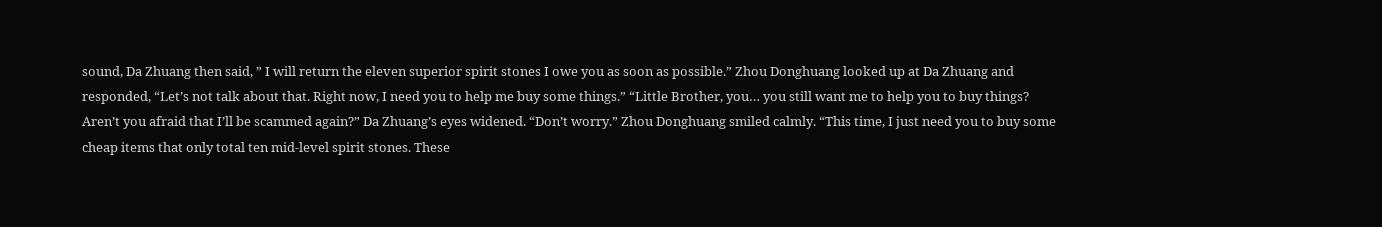sound, Da Zhuang then said, ” I will return the eleven superior spirit stones I owe you as soon as possible.” Zhou Donghuang looked up at Da Zhuang and responded, “Let’s not talk about that. Right now, I need you to help me buy some things.” “Little Brother, you… you still want me to help you to buy things? Aren’t you afraid that I’ll be scammed again?” Da Zhuang’s eyes widened. “Don’t worry.” Zhou Donghuang smiled calmly. “This time, I just need you to buy some cheap items that only total ten mid-level spirit stones. These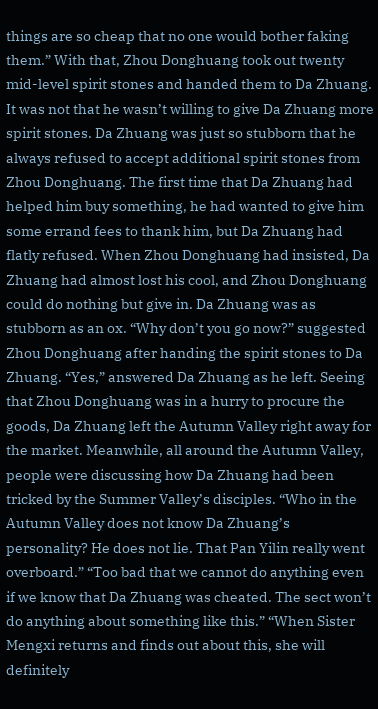things are so cheap that no one would bother faking them.” With that, Zhou Donghuang took out twenty mid-level spirit stones and handed them to Da Zhuang. It was not that he wasn’t willing to give Da Zhuang more spirit stones. Da Zhuang was just so stubborn that he always refused to accept additional spirit stones from Zhou Donghuang. The first time that Da Zhuang had helped him buy something, he had wanted to give him some errand fees to thank him, but Da Zhuang had flatly refused. When Zhou Donghuang had insisted, Da Zhuang had almost lost his cool, and Zhou Donghuang could do nothing but give in. Da Zhuang was as stubborn as an ox. “Why don’t you go now?” suggested Zhou Donghuang after handing the spirit stones to Da Zhuang. “Yes,” answered Da Zhuang as he left. Seeing that Zhou Donghuang was in a hurry to procure the goods, Da Zhuang left the Autumn Valley right away for the market. Meanwhile, all around the Autumn Valley, people were discussing how Da Zhuang had been tricked by the Summer Valley’s disciples. “Who in the Autumn Valley does not know Da Zhuang’s personality? He does not lie. That Pan Yilin really went overboard.” “Too bad that we cannot do anything even if we know that Da Zhuang was cheated. The sect won’t do anything about something like this.” “When Sister Mengxi returns and finds out about this, she will definitely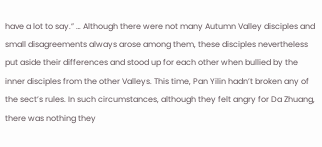have a lot to say.” … Although there were not many Autumn Valley disciples and small disagreements always arose among them, these disciples nevertheless put aside their differences and stood up for each other when bullied by the inner disciples from the other Valleys. This time, Pan Yilin hadn’t broken any of the sect’s rules. In such circumstances, although they felt angry for Da Zhuang, there was nothing they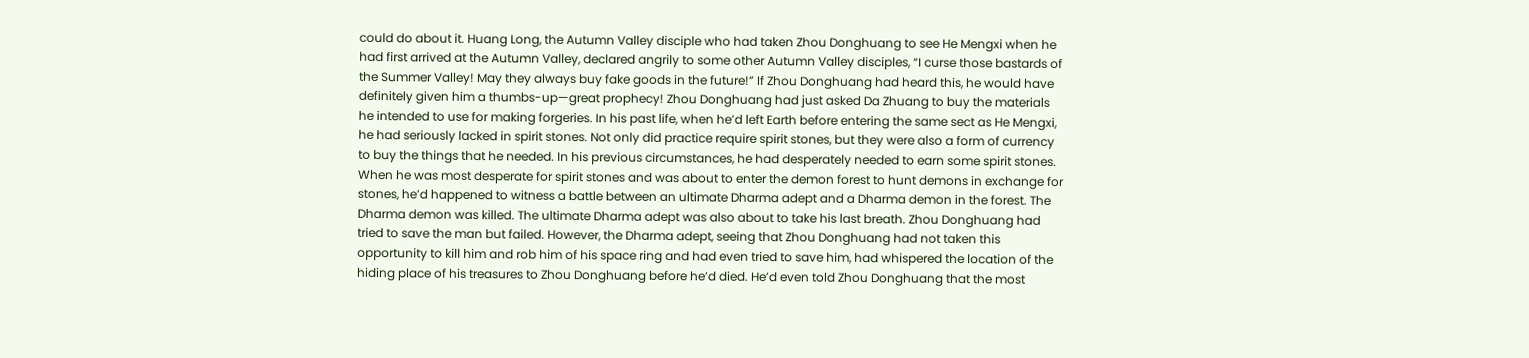could do about it. Huang Long, the Autumn Valley disciple who had taken Zhou Donghuang to see He Mengxi when he had first arrived at the Autumn Valley, declared angrily to some other Autumn Valley disciples, “I curse those bastards of the Summer Valley! May they always buy fake goods in the future!” If Zhou Donghuang had heard this, he would have definitely given him a thumbs-up—great prophecy! Zhou Donghuang had just asked Da Zhuang to buy the materials he intended to use for making forgeries. In his past life, when he’d left Earth before entering the same sect as He Mengxi, he had seriously lacked in spirit stones. Not only did practice require spirit stones, but they were also a form of currency to buy the things that he needed. In his previous circumstances, he had desperately needed to earn some spirit stones. When he was most desperate for spirit stones and was about to enter the demon forest to hunt demons in exchange for stones, he’d happened to witness a battle between an ultimate Dharma adept and a Dharma demon in the forest. The Dharma demon was killed. The ultimate Dharma adept was also about to take his last breath. Zhou Donghuang had tried to save the man but failed. However, the Dharma adept, seeing that Zhou Donghuang had not taken this opportunity to kill him and rob him of his space ring and had even tried to save him, had whispered the location of the hiding place of his treasures to Zhou Donghuang before he’d died. He’d even told Zhou Donghuang that the most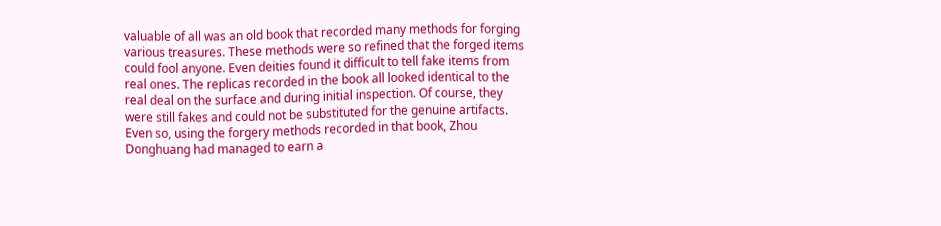valuable of all was an old book that recorded many methods for forging various treasures. These methods were so refined that the forged items could fool anyone. Even deities found it difficult to tell fake items from real ones. The replicas recorded in the book all looked identical to the real deal on the surface and during initial inspection. Of course, they were still fakes and could not be substituted for the genuine artifacts. Even so, using the forgery methods recorded in that book, Zhou Donghuang had managed to earn a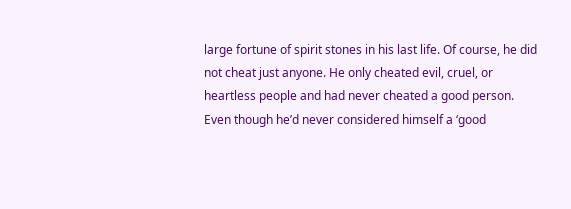large fortune of spirit stones in his last life. Of course, he did not cheat just anyone. He only cheated evil, cruel, or heartless people and had never cheated a good person. Even though he’d never considered himself a ‘good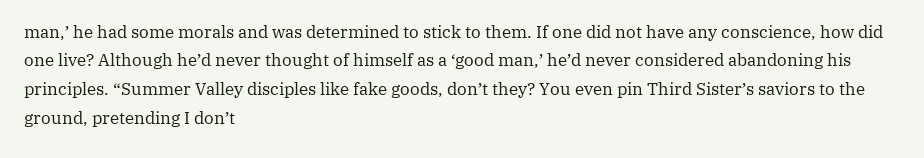man,’ he had some morals and was determined to stick to them. If one did not have any conscience, how did one live? Although he’d never thought of himself as a ‘good man,’ he’d never considered abandoning his principles. “Summer Valley disciples like fake goods, don’t they? You even pin Third Sister’s saviors to the ground, pretending I don’t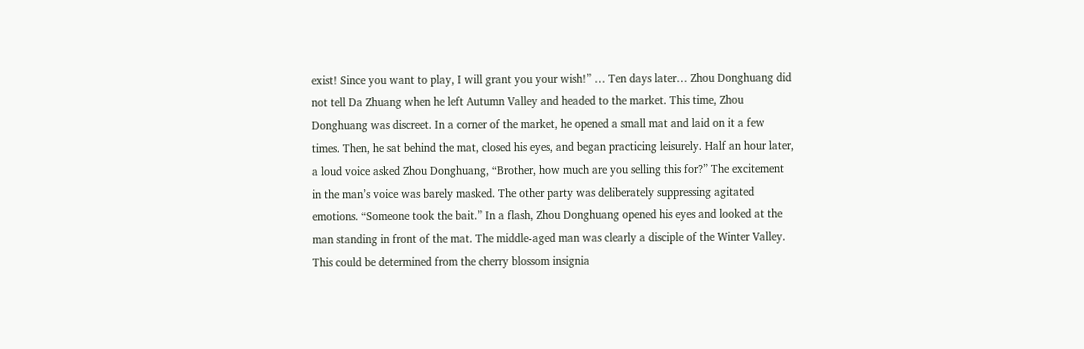exist! Since you want to play, I will grant you your wish!” … Ten days later… Zhou Donghuang did not tell Da Zhuang when he left Autumn Valley and headed to the market. This time, Zhou Donghuang was discreet. In a corner of the market, he opened a small mat and laid on it a few times. Then, he sat behind the mat, closed his eyes, and began practicing leisurely. Half an hour later, a loud voice asked Zhou Donghuang, “Brother, how much are you selling this for?” The excitement in the man’s voice was barely masked. The other party was deliberately suppressing agitated emotions. “Someone took the bait.” In a flash, Zhou Donghuang opened his eyes and looked at the man standing in front of the mat. The middle-aged man was clearly a disciple of the Winter Valley. This could be determined from the cherry blossom insignia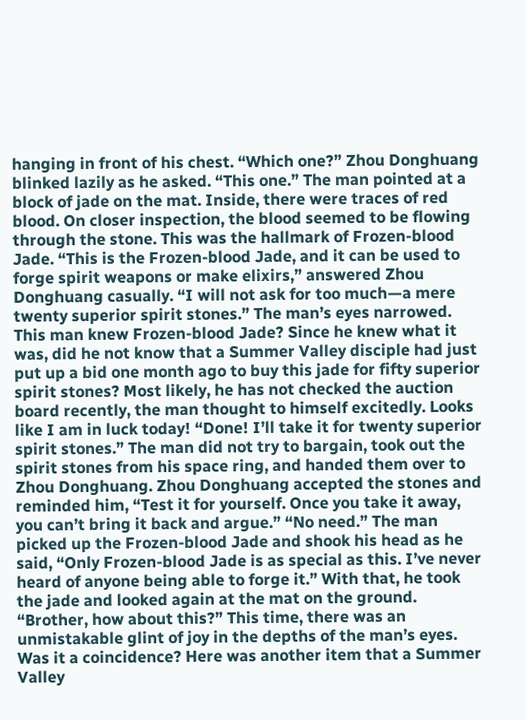hanging in front of his chest. “Which one?” Zhou Donghuang blinked lazily as he asked. “This one.” The man pointed at a block of jade on the mat. Inside, there were traces of red blood. On closer inspection, the blood seemed to be flowing through the stone. This was the hallmark of Frozen-blood Jade. “This is the Frozen-blood Jade, and it can be used to forge spirit weapons or make elixirs,” answered Zhou Donghuang casually. “I will not ask for too much—a mere twenty superior spirit stones.” The man’s eyes narrowed. This man knew Frozen-blood Jade? Since he knew what it was, did he not know that a Summer Valley disciple had just put up a bid one month ago to buy this jade for fifty superior spirit stones? Most likely, he has not checked the auction board recently, the man thought to himself excitedly. Looks like I am in luck today! “Done! I’ll take it for twenty superior spirit stones.” The man did not try to bargain, took out the spirit stones from his space ring, and handed them over to Zhou Donghuang. Zhou Donghuang accepted the stones and reminded him, “Test it for yourself. Once you take it away, you can’t bring it back and argue.” “No need.” The man picked up the Frozen-blood Jade and shook his head as he said, “Only Frozen-blood Jade is as special as this. I’ve never heard of anyone being able to forge it.” With that, he took the jade and looked again at the mat on the ground. “Brother, how about this?” This time, there was an unmistakable glint of joy in the depths of the man’s eyes. Was it a coincidence? Here was another item that a Summer Valley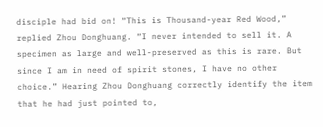disciple had bid on! “This is Thousand-year Red Wood,” replied Zhou Donghuang. “I never intended to sell it. A specimen as large and well-preserved as this is rare. But since I am in need of spirit stones, I have no other choice.” Hearing Zhou Donghuang correctly identify the item that he had just pointed to,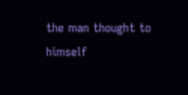the man thought to himself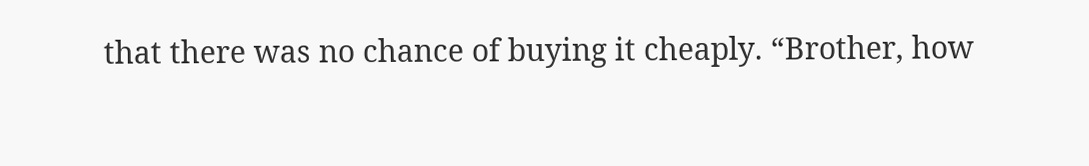that there was no chance of buying it cheaply. “Brother, how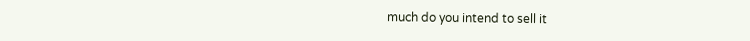much do you intend to sell it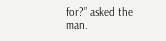for?” asked the man.